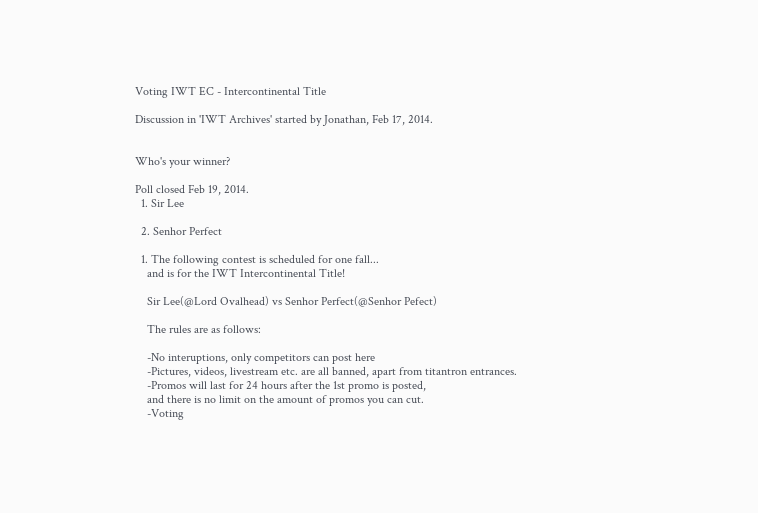Voting IWT EC - Intercontinental Title

Discussion in 'IWT Archives' started by Jonathan, Feb 17, 2014.


Who's your winner?

Poll closed Feb 19, 2014.
  1. Sir Lee

  2. Senhor Perfect

  1. The following contest is scheduled for one fall...
    and is for the IWT Intercontinental Title!

    Sir Lee(@Lord Ovalhead) vs Senhor Perfect(@Senhor Pefect)

    The rules are as follows:

    -No interuptions, only competitors can post here
    -Pictures, videos, livestream etc. are all banned, apart from titantron entrances.
    -Promos will last for 24 hours after the 1st promo is posted,
    and there is no limit on the amount of promos you can cut.
    -Voting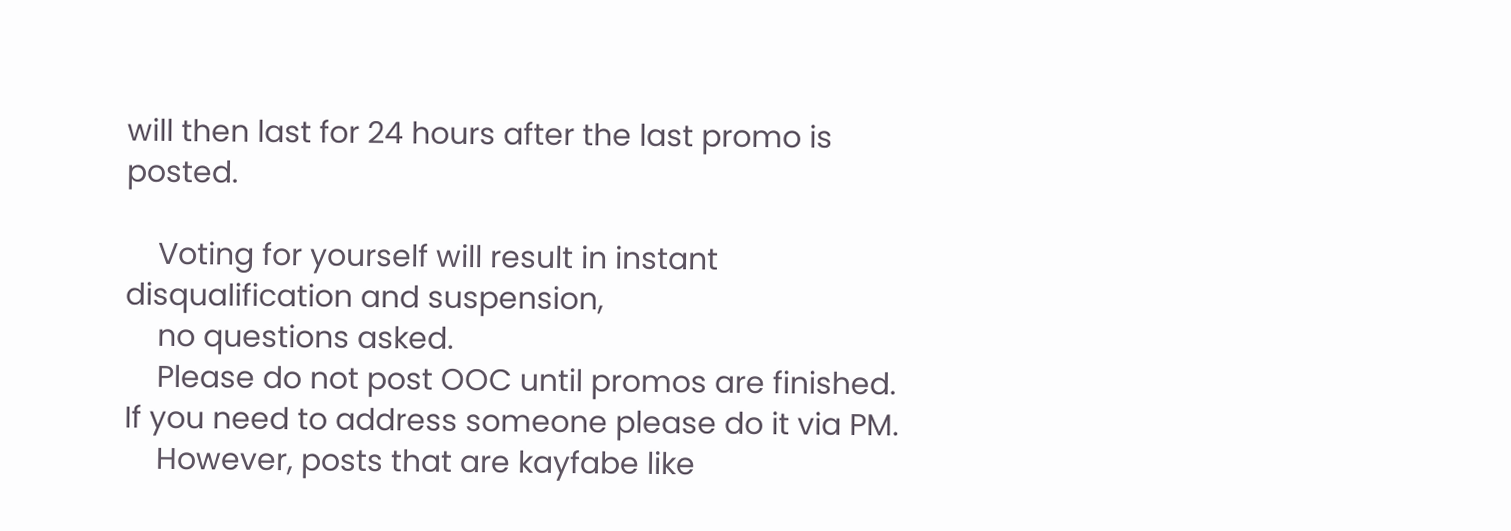will then last for 24 hours after the last promo is posted.

    Voting for yourself will result in instant disqualification and suspension,
    no questions asked.
    Please do not post OOC until promos are finished. If you need to address someone please do it via PM.
    However, posts that are kayfabe like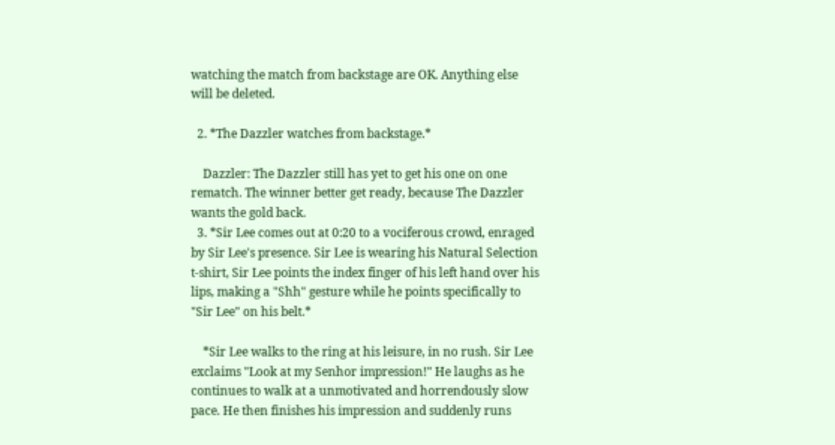watching the match from backstage are OK. Anything else will be deleted.

  2. *The Dazzler watches from backstage.*

    Dazzler: The Dazzler still has yet to get his one on one rematch. The winner better get ready, because The Dazzler wants the gold back.
  3. *Sir Lee comes out at 0:20 to a vociferous crowd, enraged by Sir Lee's presence. Sir Lee is wearing his Natural Selection t-shirt, Sir Lee points the index finger of his left hand over his lips, making a "Shh" gesture while he points specifically to "Sir Lee" on his belt.*

    *Sir Lee walks to the ring at his leisure, in no rush. Sir Lee exclaims "Look at my Senhor impression!" He laughs as he continues to walk at a unmotivated and horrendously slow pace. He then finishes his impression and suddenly runs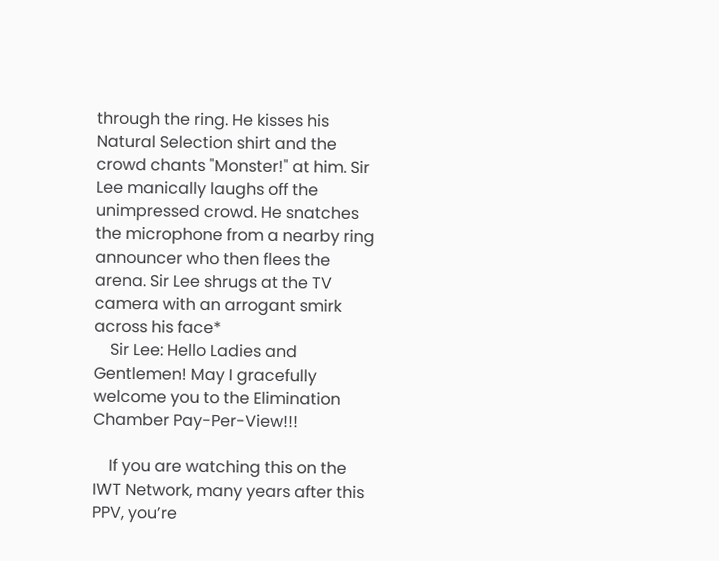through the ring. He kisses his Natural Selection shirt and the crowd chants "Monster!" at him. Sir Lee manically laughs off the unimpressed crowd. He snatches the microphone from a nearby ring announcer who then flees the arena. Sir Lee shrugs at the TV camera with an arrogant smirk across his face*
    Sir Lee: Hello Ladies and Gentlemen! May I gracefully welcome you to the Elimination Chamber Pay-Per-View!!!

    If you are watching this on the IWT Network, many years after this PPV, you’re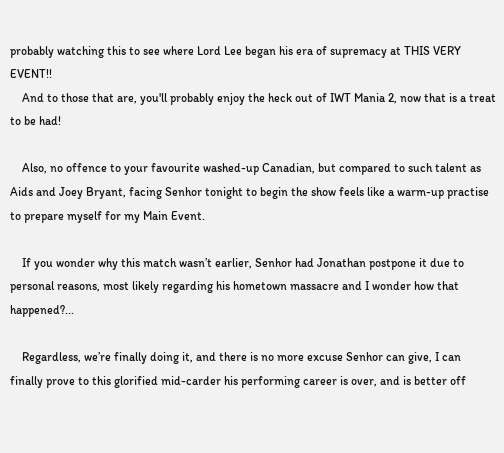probably watching this to see where Lord Lee began his era of supremacy at THIS VERY EVENT!!
    And to those that are, you'll probably enjoy the heck out of IWT Mania 2, now that is a treat to be had!

    Also, no offence to your favourite washed-up Canadian, but compared to such talent as Aids and Joey Bryant, facing Senhor tonight to begin the show feels like a warm-up practise to prepare myself for my Main Event.

    If you wonder why this match wasn’t earlier, Senhor had Jonathan postpone it due to personal reasons, most likely regarding his hometown massacre and I wonder how that happened?...

    Regardless, we’re finally doing it, and there is no more excuse Senhor can give, I can finally prove to this glorified mid-carder his performing career is over, and is better off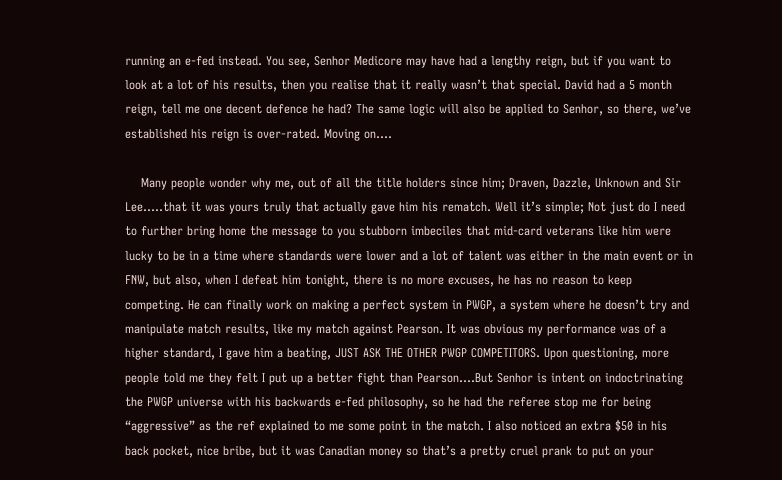running an e-fed instead. You see, Senhor Medicore may have had a lengthy reign, but if you want to look at a lot of his results, then you realise that it really wasn’t that special. David had a 5 month reign, tell me one decent defence he had? The same logic will also be applied to Senhor, so there, we’ve established his reign is over-rated. Moving on….

    Many people wonder why me, out of all the title holders since him; Draven, Dazzle, Unknown and Sir Lee…..that it was yours truly that actually gave him his rematch. Well it’s simple; Not just do I need to further bring home the message to you stubborn imbeciles that mid-card veterans like him were lucky to be in a time where standards were lower and a lot of talent was either in the main event or in FNW, but also, when I defeat him tonight, there is no more excuses, he has no reason to keep competing. He can finally work on making a perfect system in PWGP, a system where he doesn’t try and manipulate match results, like my match against Pearson. It was obvious my performance was of a higher standard, I gave him a beating, JUST ASK THE OTHER PWGP COMPETITORS. Upon questioning, more people told me they felt I put up a better fight than Pearson….But Senhor is intent on indoctrinating the PWGP universe with his backwards e-fed philosophy, so he had the referee stop me for being “aggressive” as the ref explained to me some point in the match. I also noticed an extra $50 in his back pocket, nice bribe, but it was Canadian money so that’s a pretty cruel prank to put on your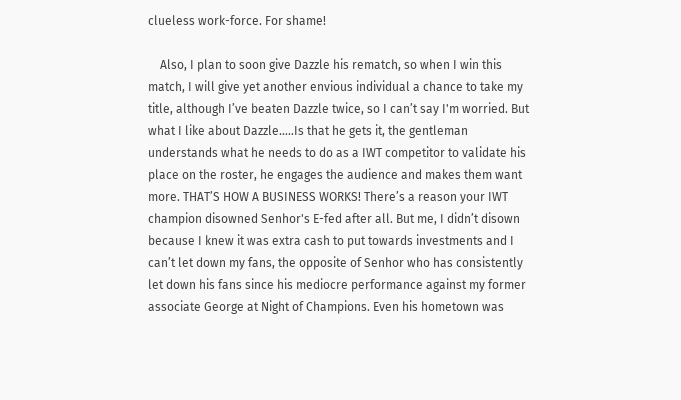clueless work-force. For shame!

    Also, I plan to soon give Dazzle his rematch, so when I win this match, I will give yet another envious individual a chance to take my title, although I’ve beaten Dazzle twice, so I can’t say I'm worried. But what I like about Dazzle…..Is that he gets it, the gentleman understands what he needs to do as a IWT competitor to validate his place on the roster, he engages the audience and makes them want more. THAT’S HOW A BUSINESS WORKS! There’s a reason your IWT champion disowned Senhor's E-fed after all. But me, I didn’t disown because I knew it was extra cash to put towards investments and I can’t let down my fans, the opposite of Senhor who has consistently let down his fans since his mediocre performance against my former associate George at Night of Champions. Even his hometown was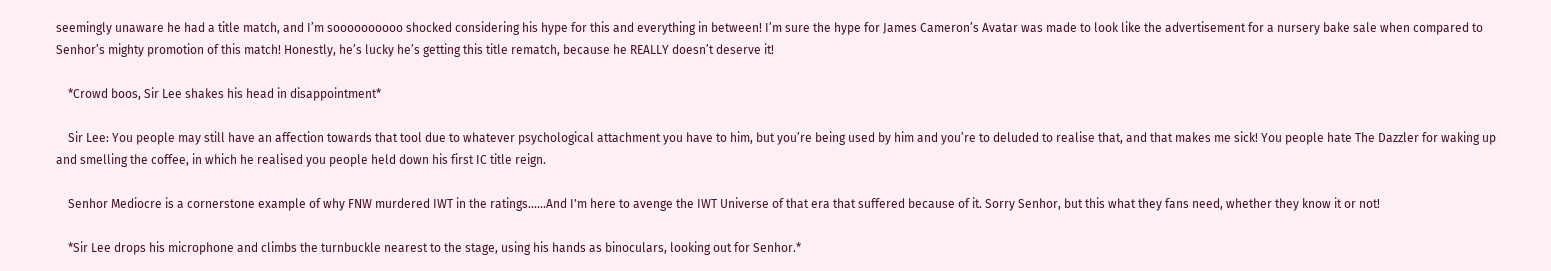seemingly unaware he had a title match, and I’m soooooooooo shocked considering his hype for this and everything in between! I’m sure the hype for James Cameron’s Avatar was made to look like the advertisement for a nursery bake sale when compared to Senhor’s mighty promotion of this match! Honestly, he’s lucky he’s getting this title rematch, because he REALLY doesn’t deserve it!

    *Crowd boos, Sir Lee shakes his head in disappointment*

    Sir Lee: You people may still have an affection towards that tool due to whatever psychological attachment you have to him, but you’re being used by him and you’re to deluded to realise that, and that makes me sick! You people hate The Dazzler for waking up and smelling the coffee, in which he realised you people held down his first IC title reign.

    Senhor Mediocre is a cornerstone example of why FNW murdered IWT in the ratings......And I'm here to avenge the IWT Universe of that era that suffered because of it. Sorry Senhor, but this what they fans need, whether they know it or not!

    *Sir Lee drops his microphone and climbs the turnbuckle nearest to the stage, using his hands as binoculars, looking out for Senhor.*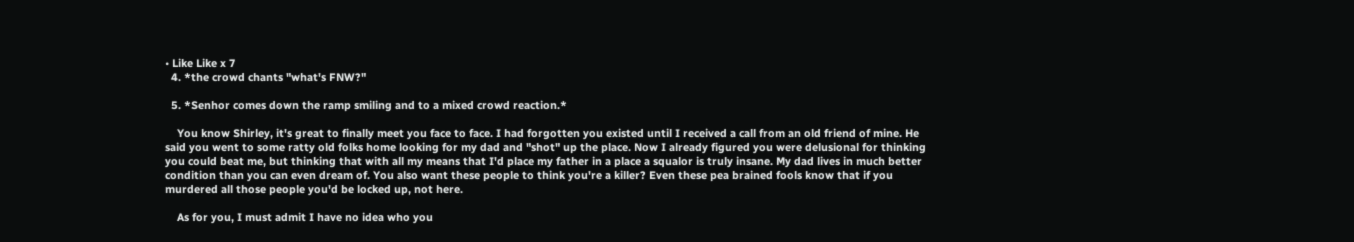• Like Like x 7
  4. *the crowd chants "what's FNW?"

  5. *Senhor comes down the ramp smiling and to a mixed crowd reaction.*

    You know Shirley, it's great to finally meet you face to face. I had forgotten you existed until I received a call from an old friend of mine. He said you went to some ratty old folks home looking for my dad and "shot" up the place. Now I already figured you were delusional for thinking you could beat me, but thinking that with all my means that I'd place my father in a place a squalor is truly insane. My dad lives in much better condition than you can even dream of. You also want these people to think you're a killer? Even these pea brained fools know that if you murdered all those people you'd be locked up, not here.

    As for you, I must admit I have no idea who you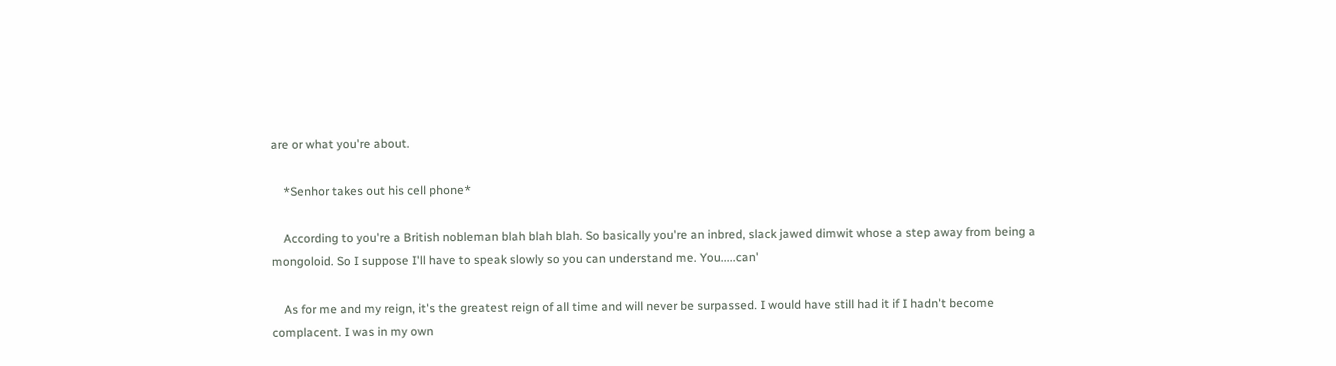are or what you're about.

    *Senhor takes out his cell phone*

    According to you're a British nobleman blah blah blah. So basically you're an inbred, slack jawed dimwit whose a step away from being a mongoloid. So I suppose I'll have to speak slowly so you can understand me. You.....can'

    As for me and my reign, it's the greatest reign of all time and will never be surpassed. I would have still had it if I hadn't become complacent. I was in my own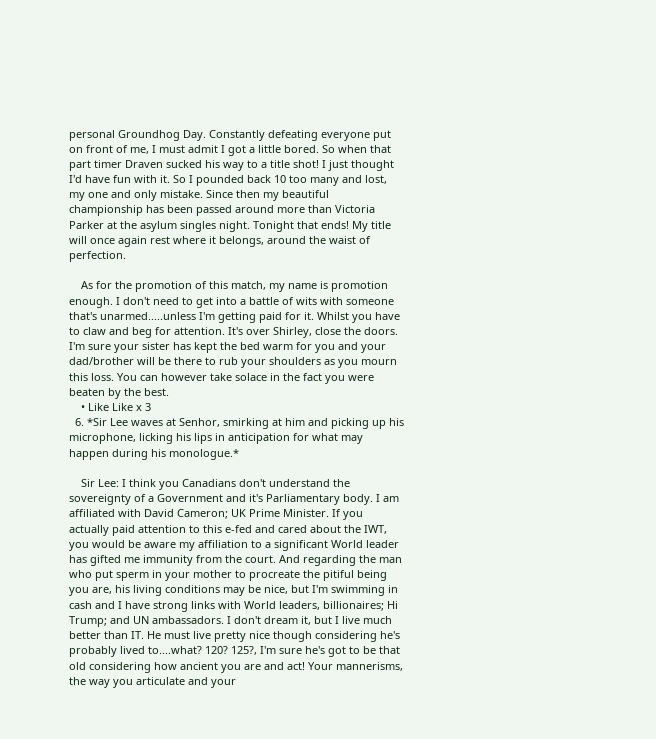personal Groundhog Day. Constantly defeating everyone put on front of me, I must admit I got a little bored. So when that part timer Draven sucked his way to a title shot! I just thought I'd have fun with it. So I pounded back 10 too many and lost, my one and only mistake. Since then my beautiful championship has been passed around more than Victoria Parker at the asylum singles night. Tonight that ends! My title will once again rest where it belongs, around the waist of perfection.

    As for the promotion of this match, my name is promotion enough. I don't need to get into a battle of wits with someone that's unarmed.....unless I'm getting paid for it. Whilst you have to claw and beg for attention. It's over Shirley, close the doors. I'm sure your sister has kept the bed warm for you and your dad/brother will be there to rub your shoulders as you mourn this loss. You can however take solace in the fact you were beaten by the best.
    • Like Like x 3
  6. *Sir Lee waves at Senhor, smirking at him and picking up his microphone, licking his lips in anticipation for what may happen during his monologue.*

    Sir Lee: I think you Canadians don't understand the sovereignty of a Government and it's Parliamentary body. I am affiliated with David Cameron; UK Prime Minister. If you actually paid attention to this e-fed and cared about the IWT, you would be aware my affiliation to a significant World leader has gifted me immunity from the court. And regarding the man who put sperm in your mother to procreate the pitiful being you are, his living conditions may be nice, but I'm swimming in cash and I have strong links with World leaders, billionaires; Hi Trump; and UN ambassadors. I don't dream it, but I live much better than IT. He must live pretty nice though considering he's probably lived to....what? 120? 125?, I'm sure he's got to be that old considering how ancient you are and act! Your mannerisms, the way you articulate and your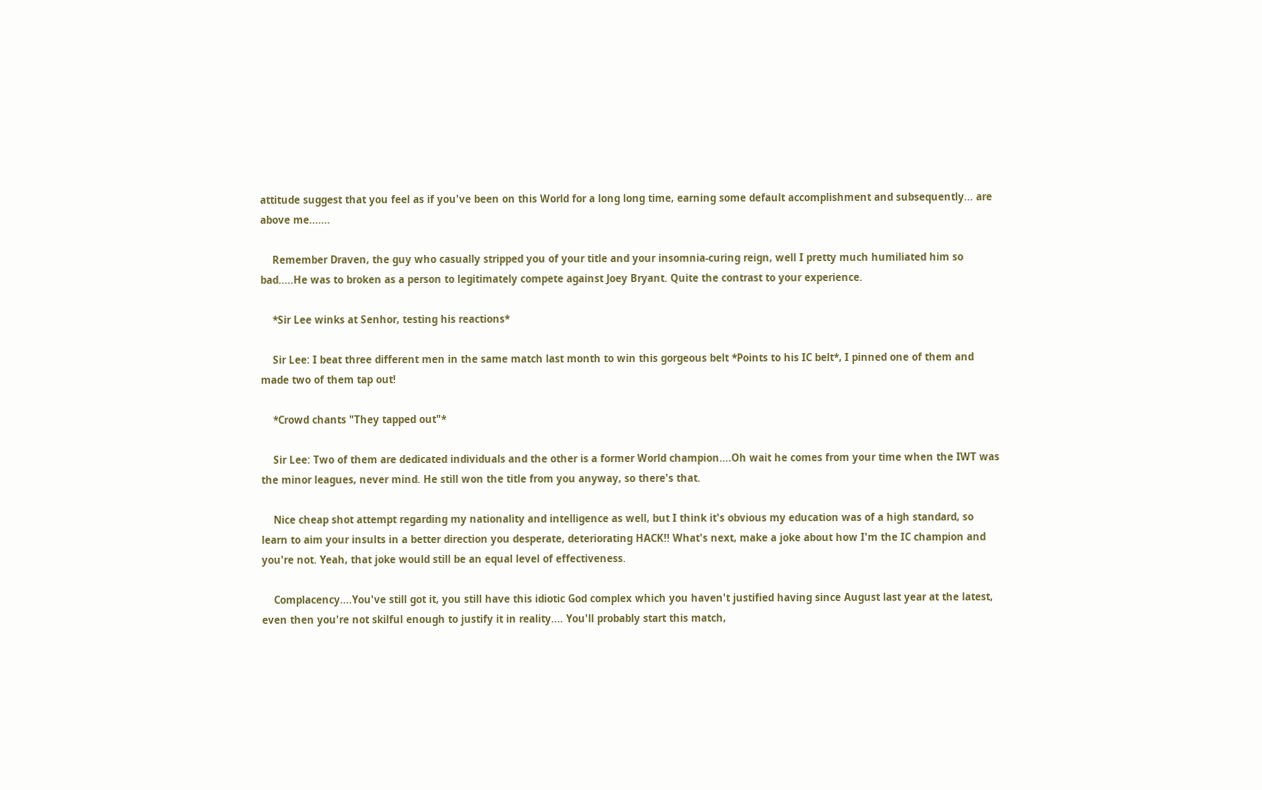attitude suggest that you feel as if you've been on this World for a long long time, earning some default accomplishment and subsequently... are above me.......

    Remember Draven, the guy who casually stripped you of your title and your insomnia-curing reign, well I pretty much humiliated him so bad.....He was to broken as a person to legitimately compete against Joey Bryant. Quite the contrast to your experience.

    *Sir Lee winks at Senhor, testing his reactions*

    Sir Lee: I beat three different men in the same match last month to win this gorgeous belt *Points to his IC belt*, I pinned one of them and made two of them tap out!

    *Crowd chants "They tapped out"*

    Sir Lee: Two of them are dedicated individuals and the other is a former World champion....Oh wait he comes from your time when the IWT was the minor leagues, never mind. He still won the title from you anyway, so there's that.

    Nice cheap shot attempt regarding my nationality and intelligence as well, but I think it's obvious my education was of a high standard, so learn to aim your insults in a better direction you desperate, deteriorating HACK!! What's next, make a joke about how I'm the IC champion and you're not. Yeah, that joke would still be an equal level of effectiveness.

    Complacency....You've still got it, you still have this idiotic God complex which you haven't justified having since August last year at the latest, even then you're not skilful enough to justify it in reality.... You'll probably start this match,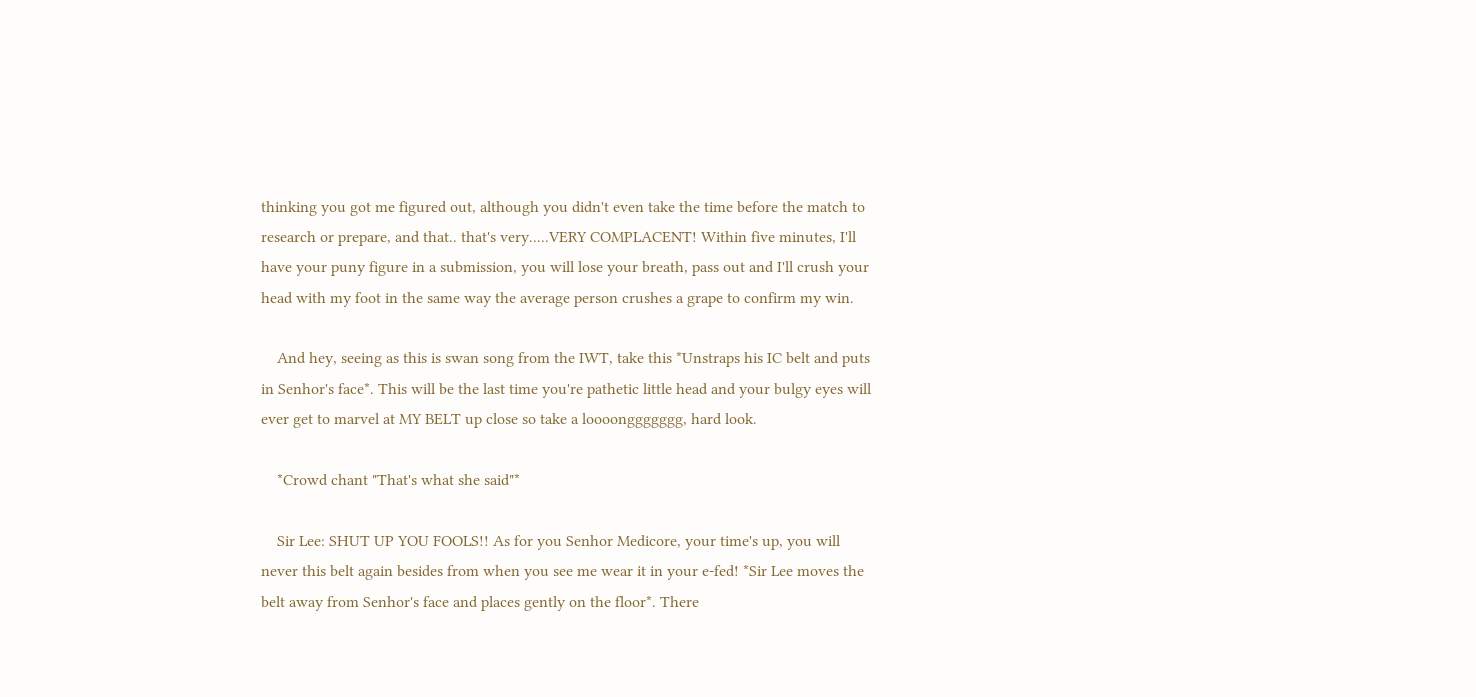thinking you got me figured out, although you didn't even take the time before the match to research or prepare, and that.. that's very.....VERY COMPLACENT! Within five minutes, I'll have your puny figure in a submission, you will lose your breath, pass out and I'll crush your head with my foot in the same way the average person crushes a grape to confirm my win.

    And hey, seeing as this is swan song from the IWT, take this *Unstraps his IC belt and puts in Senhor's face*. This will be the last time you're pathetic little head and your bulgy eyes will ever get to marvel at MY BELT up close so take a loooonggggggg, hard look.

    *Crowd chant "That's what she said"*

    Sir Lee: SHUT UP YOU FOOLS!! As for you Senhor Medicore, your time's up, you will never this belt again besides from when you see me wear it in your e-fed! *Sir Lee moves the belt away from Senhor's face and places gently on the floor*. There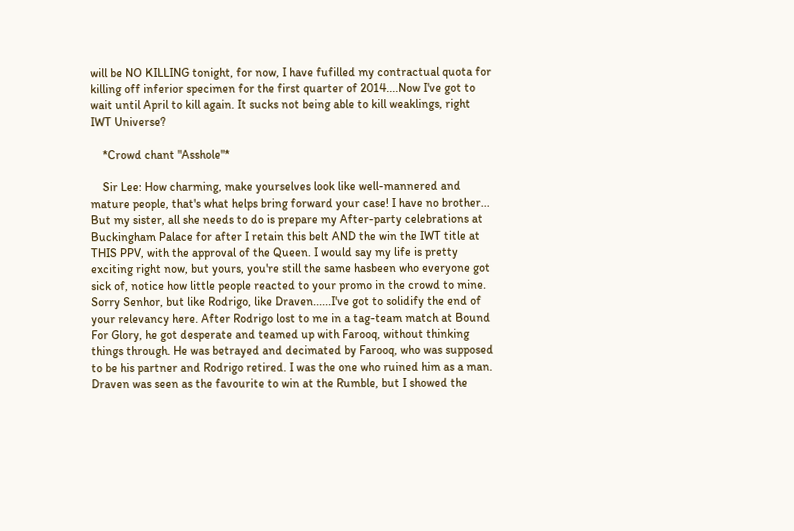will be NO KILLING tonight, for now, I have fufilled my contractual quota for killing off inferior specimen for the first quarter of 2014....Now I've got to wait until April to kill again. It sucks not being able to kill weaklings, right IWT Universe?

    *Crowd chant "Asshole"*

    Sir Lee: How charming, make yourselves look like well-mannered and mature people, that's what helps bring forward your case! I have no brother... But my sister, all she needs to do is prepare my After-party celebrations at Buckingham Palace for after I retain this belt AND the win the IWT title at THIS PPV, with the approval of the Queen. I would say my life is pretty exciting right now, but yours, you're still the same hasbeen who everyone got sick of, notice how little people reacted to your promo in the crowd to mine. Sorry Senhor, but like Rodrigo, like Draven......I've got to solidify the end of your relevancy here. After Rodrigo lost to me in a tag-team match at Bound For Glory, he got desperate and teamed up with Farooq, without thinking things through. He was betrayed and decimated by Farooq, who was supposed to be his partner and Rodrigo retired. I was the one who ruined him as a man. Draven was seen as the favourite to win at the Rumble, but I showed the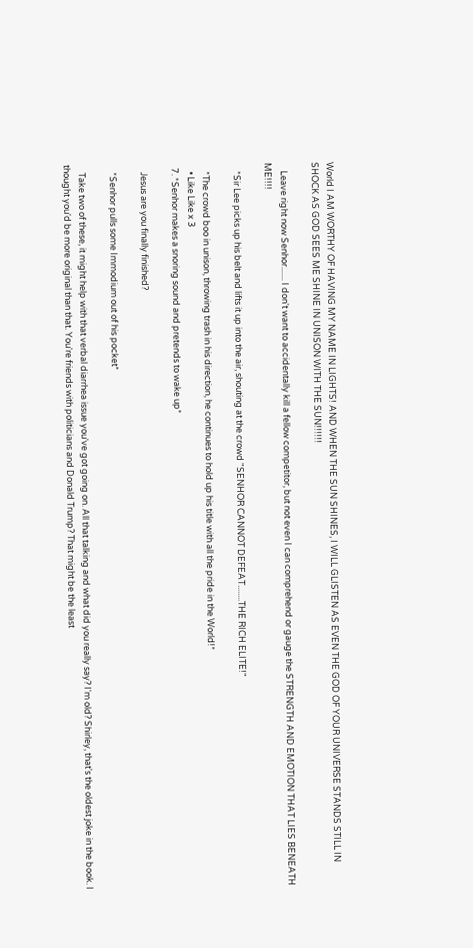World I AM WORTHY OF HAVING MY NAME IN LIGHTS! AND WHEN THE SUN SHINES, I WILL GLISTEN AS EVEN THE GOD OF YOUR UNIVERSE STANDS STILL IN SHOCK AS GOD SEES ME SHINE IN UNISON WITH THE SUN!!!!!!

    Leave right now Senhor....... I don't want to accidentally kill a fellow competitor, but not even I can comprehend or gauge the STRENGTH AND EMOTION THAT LIES BENEATH ME!!!!

    *Sir Lee picks up his belt and lifts it up into the air, shouting at the crowd "SENHOR CANNOT DEFEAT........THE RICH ELITE!"

    *The crowd boo in unison, throwing trash in his direction, he continues to hold up his title with all the pride in the World!*
    • Like Like x 3
  7. *Senhor makes a snoring sound and pretends to wake up*

    Jesus are you finally finished?

    *Senhor pulls some Immodium out of his pocket*

    Take two of these, it might help with that verbal diarrhea issue you've got going on. All that talking and what did you really say? I'm old? Shirley, that's the oldest joke in the book. I thought you'd be more original than that. You're friends with politicians and Donald Trump? That might be the least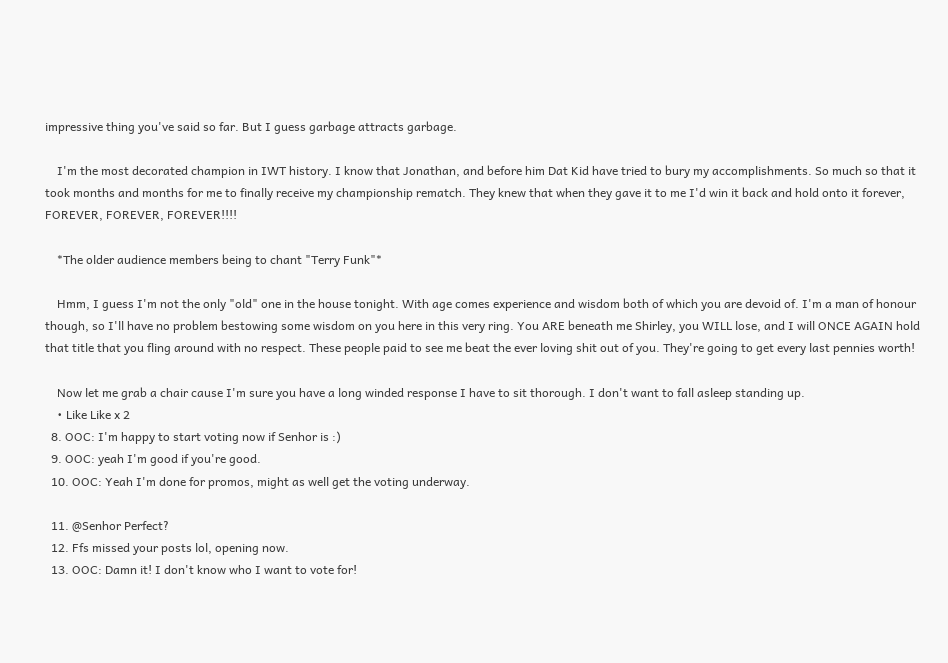impressive thing you've said so far. But I guess garbage attracts garbage.

    I'm the most decorated champion in IWT history. I know that Jonathan, and before him Dat Kid have tried to bury my accomplishments. So much so that it took months and months for me to finally receive my championship rematch. They knew that when they gave it to me I'd win it back and hold onto it forever, FOREVER, FOREVER, FOREVER!!!!

    *The older audience members being to chant "Terry Funk"*

    Hmm, I guess I'm not the only "old" one in the house tonight. With age comes experience and wisdom both of which you are devoid of. I'm a man of honour though, so I'll have no problem bestowing some wisdom on you here in this very ring. You ARE beneath me Shirley, you WILL lose, and I will ONCE AGAIN hold that title that you fling around with no respect. These people paid to see me beat the ever loving shit out of you. They're going to get every last pennies worth!

    Now let me grab a chair cause I'm sure you have a long winded response I have to sit thorough. I don't want to fall asleep standing up.
    • Like Like x 2
  8. OOC: I'm happy to start voting now if Senhor is :)
  9. OOC: yeah I'm good if you're good.
  10. OOC: Yeah I'm done for promos, might as well get the voting underway.

  11. @Senhor Perfect?
  12. Ffs missed your posts lol, opening now.
  13. OOC: Damn it! I don't know who I want to vote for!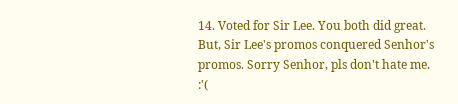14. Voted for Sir Lee. You both did great. But, Sir Lee's promos conquered Senhor's promos. Sorry Senhor, pls don't hate me. :'(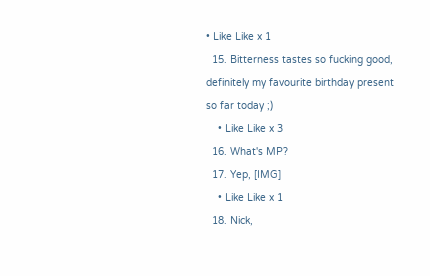• Like Like x 1
  15. Bitterness tastes so fucking good, definitely my favourite birthday present so far today ;)
    • Like Like x 3
  16. What's MP?
  17. Yep, [IMG]
    • Like Like x 1
  18. Nick,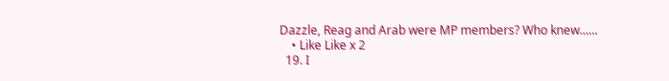Dazzle, Reag and Arab were MP members? Who knew......
    • Like Like x 2
  19. I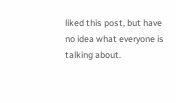liked this post, but have no idea what everyone is talking about.